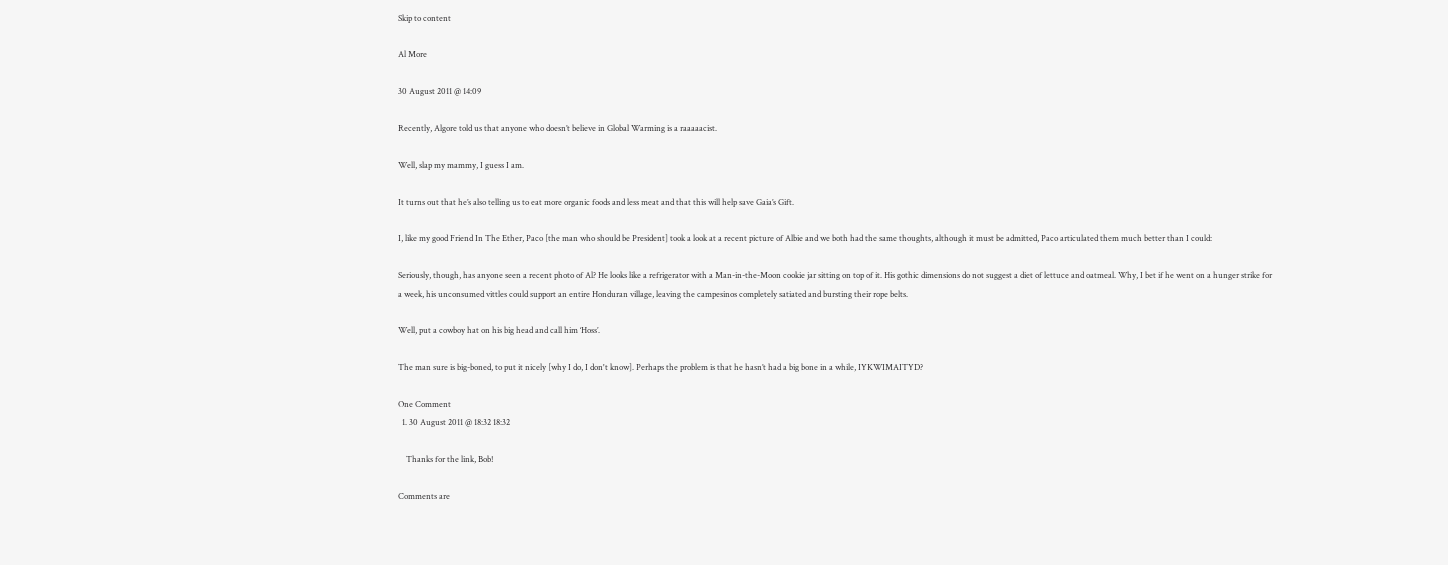Skip to content

Al More

30 August 2011 @ 14:09

Recently, Algore told us that anyone who doesn’t believe in Global Warming is a raaaaacist.

Well, slap my mammy, I guess I am.

It turns out that he’s also telling us to eat more organic foods and less meat and that this will help save Gaia’s Gift.

I, like my good Friend In The Ether, Paco [the man who should be President] took a look at a recent picture of Albie and we both had the same thoughts, although it must be admitted, Paco articulated them much better than I could:

Seriously, though, has anyone seen a recent photo of Al? He looks like a refrigerator with a Man-in-the-Moon cookie jar sitting on top of it. His gothic dimensions do not suggest a diet of lettuce and oatmeal. Why, I bet if he went on a hunger strike for a week, his unconsumed vittles could support an entire Honduran village, leaving the campesinos completely satiated and bursting their rope belts.

Well, put a cowboy hat on his big head and call him ‘Hoss’.

The man sure is big-boned, to put it nicely [why I do, I don't know]. Perhaps the problem is that he hasn’t had a big bone in a while, IYKWIMAITYD?

One Comment
  1. 30 August 2011 @ 18:32 18:32

    Thanks for the link, Bob!

Comments are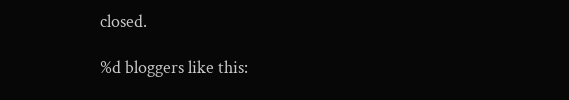closed.

%d bloggers like this: